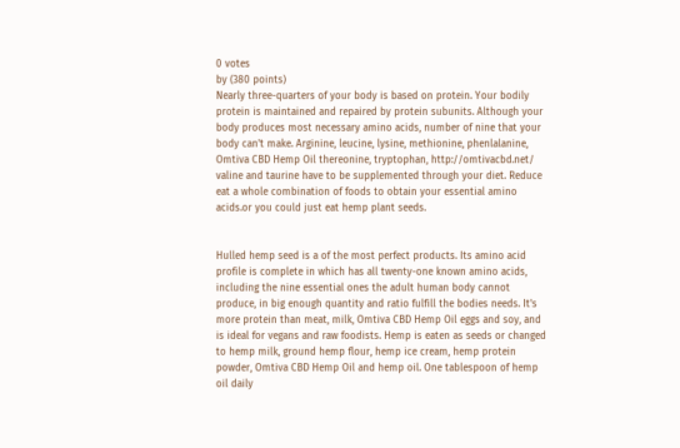0 votes
by (380 points)
Nearly three-quarters of your body is based on protein. Your bodily protein is maintained and repaired by protein subunits. Although your body produces most necessary amino acids, number of nine that your body can't make. Arginine, leucine, lysine, methionine, phenlalanine, Omtiva CBD Hemp Oil thereonine, tryptophan, http://omtivacbd.net/ valine and taurine have to be supplemented through your diet. Reduce eat a whole combination of foods to obtain your essential amino acids.or you could just eat hemp plant seeds.


Hulled hemp seed is a of the most perfect products. Its amino acid profile is complete in which has all twenty-one known amino acids, including the nine essential ones the adult human body cannot produce, in big enough quantity and ratio fulfill the bodies needs. It's more protein than meat, milk, Omtiva CBD Hemp Oil eggs and soy, and is ideal for vegans and raw foodists. Hemp is eaten as seeds or changed to hemp milk, ground hemp flour, hemp ice cream, hemp protein powder, Omtiva CBD Hemp Oil and hemp oil. One tablespoon of hemp oil daily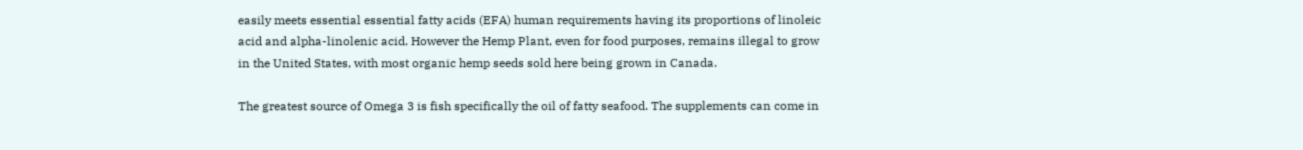easily meets essential essential fatty acids (EFA) human requirements having its proportions of linoleic acid and alpha-linolenic acid. However the Hemp Plant, even for food purposes, remains illegal to grow in the United States, with most organic hemp seeds sold here being grown in Canada.

The greatest source of Omega 3 is fish specifically the oil of fatty seafood. The supplements can come in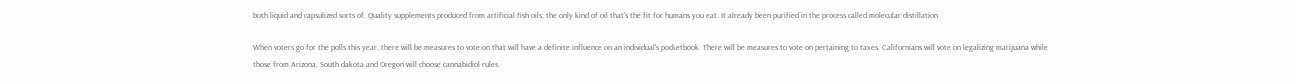both liquid and capsulized sorts of. Quality supplements produced from artificial fish oils; the only kind of oil that's the fit for humans you eat. It already been purified in the process called molecular distillation.

When voters go for the polls this year, there will be measures to vote on that will have a definite influence on an individual's pocketbook. There will be measures to vote on pertaining to taxes. Californians will vote on legalizing marijuana while those from Arizona, South dakota and Oregon will choose cannabidiol rules.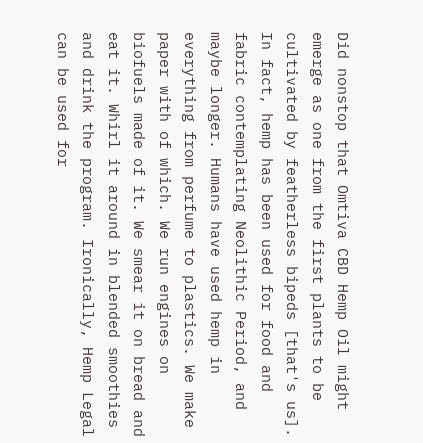Did nonstop that Omtiva CBD Hemp Oil might emerge as one from the first plants to be cultivated by featherless bipeds [that's us]. In fact, hemp has been used for food and fabric contemplating Neolithic Period, and maybe longer. Humans have used hemp in everything from perfume to plastics. We make paper with of which. We run engines on biofuels made of it. We smear it on bread and eat it. Whirl it around in blended smoothies and drink the program. Ironically, Hemp Legal can be used for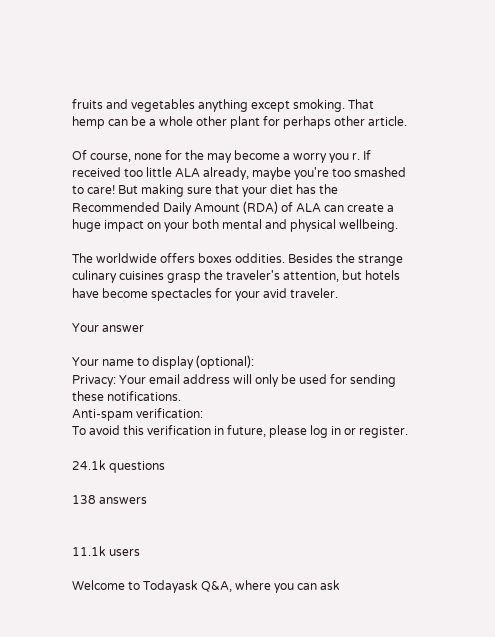fruits and vegetables anything except smoking. That hemp can be a whole other plant for perhaps other article.

Of course, none for the may become a worry you r. If received too little ALA already, maybe you're too smashed to care! But making sure that your diet has the Recommended Daily Amount (RDA) of ALA can create a huge impact on your both mental and physical wellbeing.

The worldwide offers boxes oddities. Besides the strange culinary cuisines grasp the traveler's attention, but hotels have become spectacles for your avid traveler.

Your answer

Your name to display (optional):
Privacy: Your email address will only be used for sending these notifications.
Anti-spam verification:
To avoid this verification in future, please log in or register.

24.1k questions

138 answers


11.1k users

Welcome to Todayask Q&A, where you can ask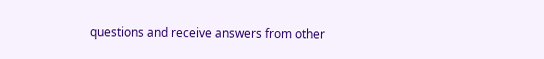questions and receive answers from other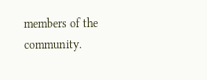members of the community.